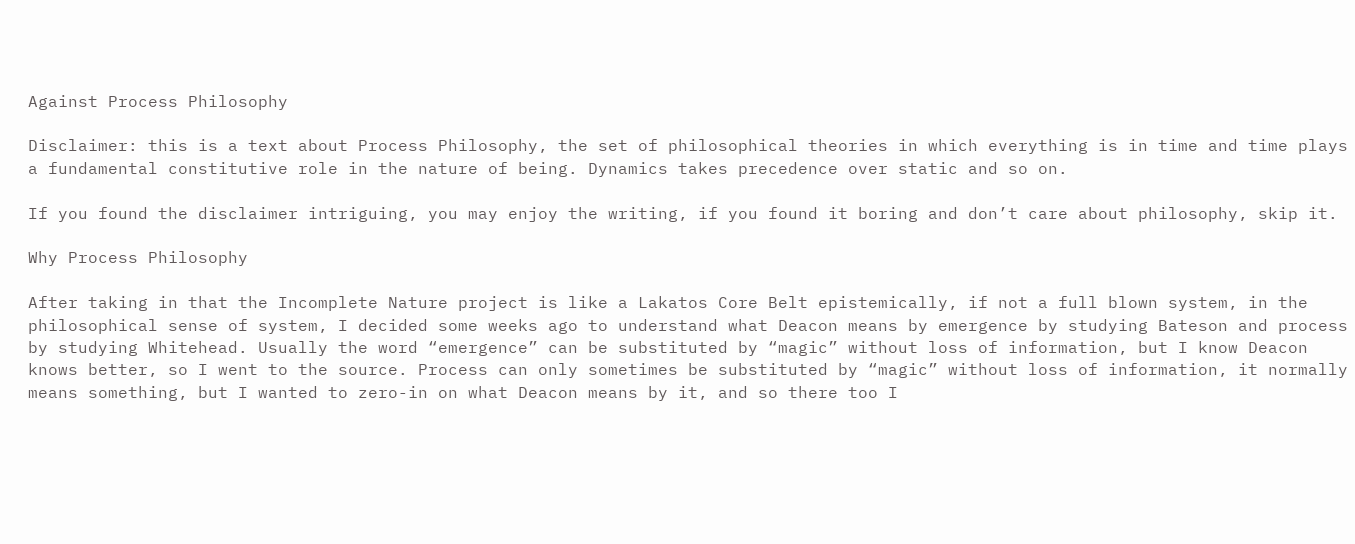Against Process Philosophy

Disclaimer: this is a text about Process Philosophy, the set of philosophical theories in which everything is in time and time plays a fundamental constitutive role in the nature of being. Dynamics takes precedence over static and so on.

If you found the disclaimer intriguing, you may enjoy the writing, if you found it boring and don’t care about philosophy, skip it.

Why Process Philosophy

After taking in that the Incomplete Nature project is like a Lakatos Core Belt epistemically, if not a full blown system, in the philosophical sense of system, I decided some weeks ago to understand what Deacon means by emergence by studying Bateson and process by studying Whitehead. Usually the word “emergence” can be substituted by “magic” without loss of information, but I know Deacon knows better, so I went to the source. Process can only sometimes be substituted by “magic” without loss of information, it normally means something, but I wanted to zero-in on what Deacon means by it, and so there too I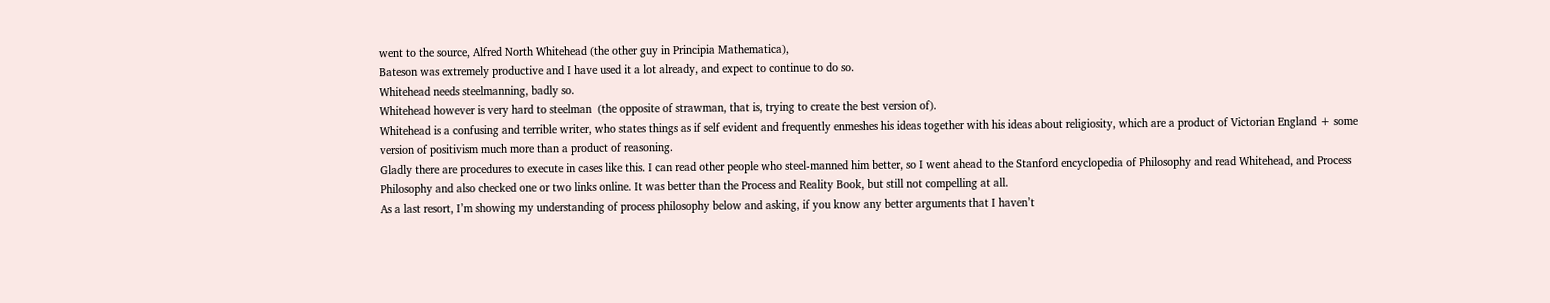went to the source, Alfred North Whitehead (the other guy in Principia Mathematica),
Bateson was extremely productive and I have used it a lot already, and expect to continue to do so.
Whitehead needs steelmanning, badly so.
Whitehead however is very hard to steelman  (the opposite of strawman, that is, trying to create the best version of).
Whitehead is a confusing and terrible writer, who states things as if self evident and frequently enmeshes his ideas together with his ideas about religiosity, which are a product of Victorian England + some version of positivism much more than a product of reasoning.
Gladly there are procedures to execute in cases like this. I can read other people who steel-manned him better, so I went ahead to the Stanford encyclopedia of Philosophy and read Whitehead, and Process Philosophy and also checked one or two links online. It was better than the Process and Reality Book, but still not compelling at all.
As a last resort, I’m showing my understanding of process philosophy below and asking, if you know any better arguments that I haven’t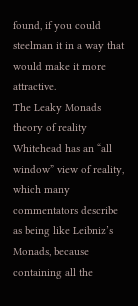found, if you could steelman it in a way that would make it more attractive.
The Leaky Monads theory of reality
Whitehead has an “all window” view of reality, which many commentators describe as being like Leibniz’s Monads, because containing all the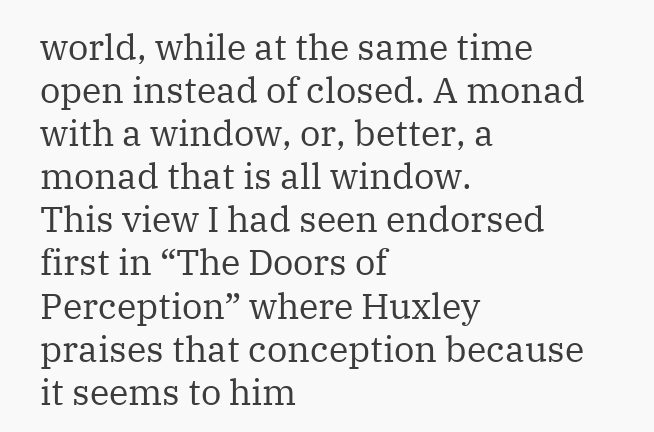world, while at the same time open instead of closed. A monad with a window, or, better, a monad that is all window.
This view I had seen endorsed first in “The Doors of Perception” where Huxley praises that conception because it seems to him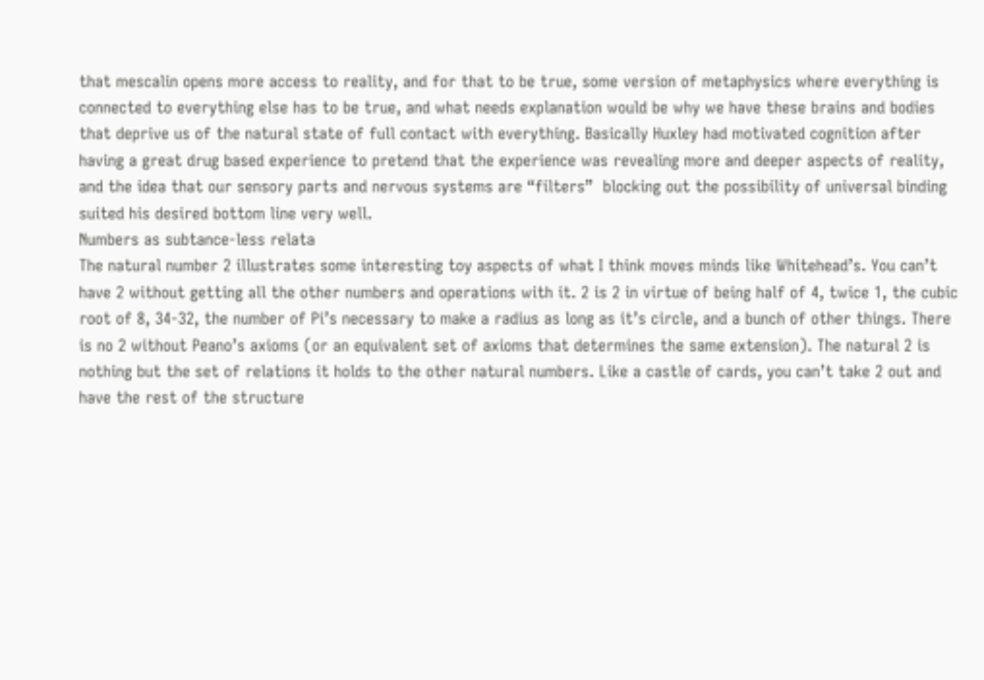that mescalin opens more access to reality, and for that to be true, some version of metaphysics where everything is connected to everything else has to be true, and what needs explanation would be why we have these brains and bodies that deprive us of the natural state of full contact with everything. Basically Huxley had motivated cognition after having a great drug based experience to pretend that the experience was revealing more and deeper aspects of reality, and the idea that our sensory parts and nervous systems are “filters”  blocking out the possibility of universal binding suited his desired bottom line very well.
Numbers as subtance-less relata
The natural number 2 illustrates some interesting toy aspects of what I think moves minds like Whitehead’s. You can’t have 2 without getting all the other numbers and operations with it. 2 is 2 in virtue of being half of 4, twice 1, the cubic root of 8, 34-32, the number of Pi’s necessary to make a radius as long as it’s circle, and a bunch of other things. There is no 2 without Peano’s axioms (or an equivalent set of axioms that determines the same extension). The natural 2 is nothing but the set of relations it holds to the other natural numbers. Like a castle of cards, you can’t take 2 out and have the rest of the structure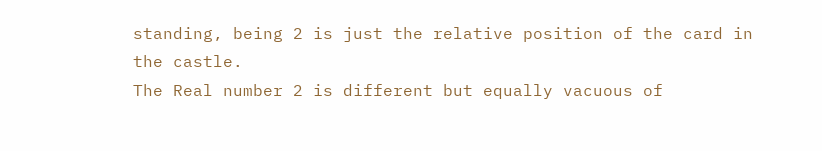standing, being 2 is just the relative position of the card in the castle.
The Real number 2 is different but equally vacuous of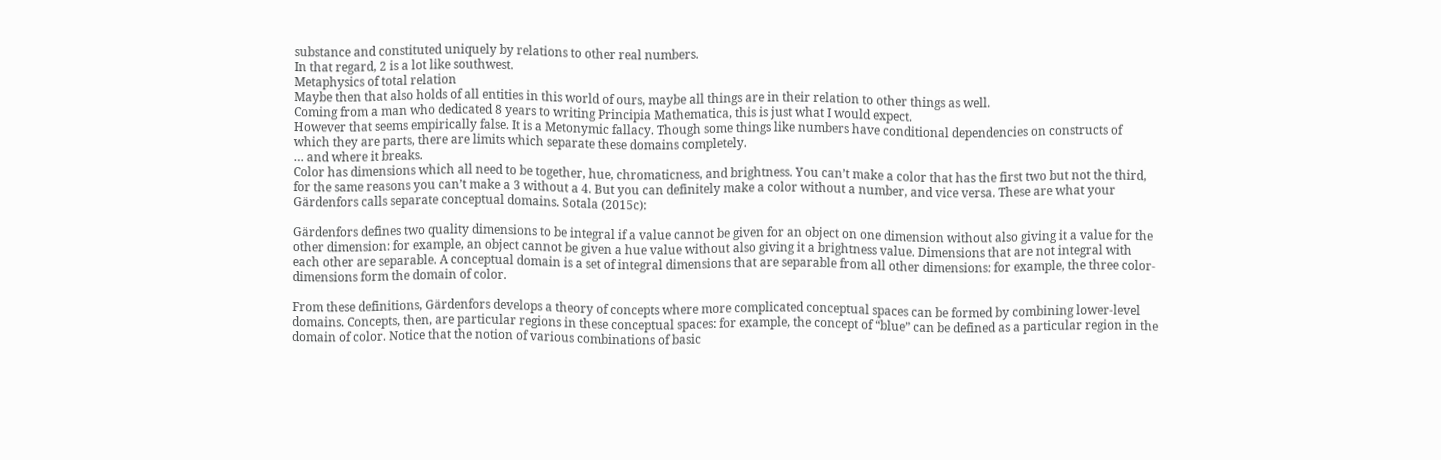substance and constituted uniquely by relations to other real numbers.
In that regard, 2 is a lot like southwest.
Metaphysics of total relation
Maybe then that also holds of all entities in this world of ours, maybe all things are in their relation to other things as well.
Coming from a man who dedicated 8 years to writing Principia Mathematica, this is just what I would expect.
However that seems empirically false. It is a Metonymic fallacy. Though some things like numbers have conditional dependencies on constructs of which they are parts, there are limits which separate these domains completely.
… and where it breaks.
Color has dimensions which all need to be together, hue, chromaticness, and brightness. You can’t make a color that has the first two but not the third, for the same reasons you can’t make a 3 without a 4. But you can definitely make a color without a number, and vice versa. These are what your Gärdenfors calls separate conceptual domains. Sotala (2015c):

Gärdenfors defines two quality dimensions to be integral if a value cannot be given for an object on one dimension without also giving it a value for the other dimension: for example, an object cannot be given a hue value without also giving it a brightness value. Dimensions that are not integral with each other are separable. A conceptual domain is a set of integral dimensions that are separable from all other dimensions: for example, the three color-dimensions form the domain of color.

From these definitions, Gärdenfors develops a theory of concepts where more complicated conceptual spaces can be formed by combining lower-level domains. Concepts, then, are particular regions in these conceptual spaces: for example, the concept of “blue” can be defined as a particular region in the domain of color. Notice that the notion of various combinations of basic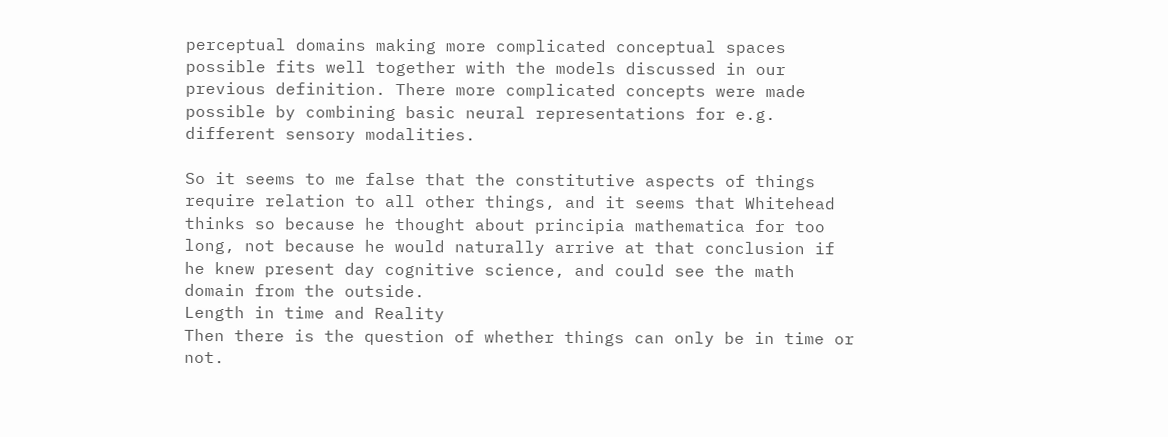perceptual domains making more complicated conceptual spaces possible fits well together with the models discussed in our previous definition. There more complicated concepts were made possible by combining basic neural representations for e.g. different sensory modalities.

So it seems to me false that the constitutive aspects of things require relation to all other things, and it seems that Whitehead thinks so because he thought about principia mathematica for too long, not because he would naturally arrive at that conclusion if he knew present day cognitive science, and could see the math domain from the outside.
Length in time and Reality
Then there is the question of whether things can only be in time or not.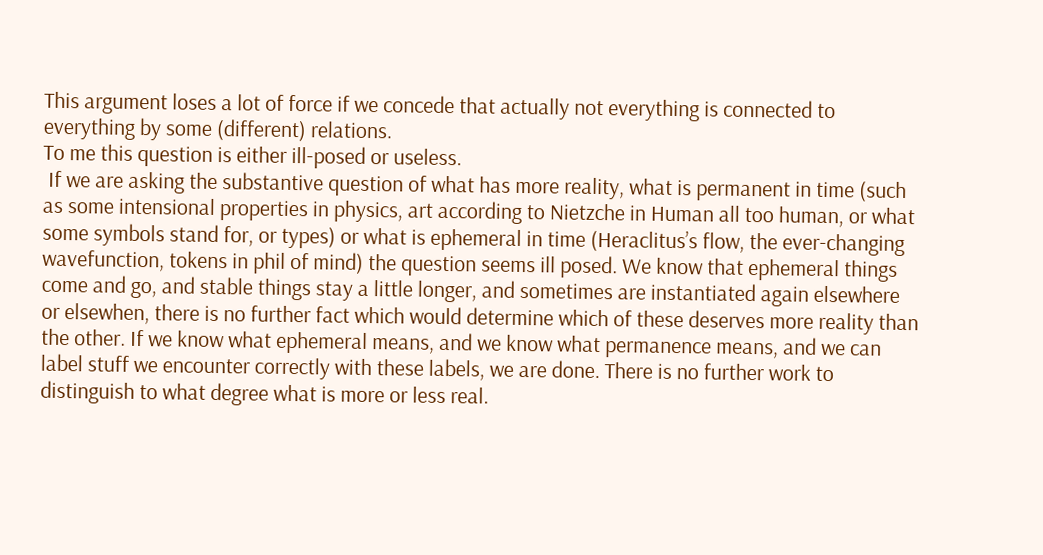This argument loses a lot of force if we concede that actually not everything is connected to everything by some (different) relations.
To me this question is either ill-posed or useless.
 If we are asking the substantive question of what has more reality, what is permanent in time (such as some intensional properties in physics, art according to Nietzche in Human all too human, or what some symbols stand for, or types) or what is ephemeral in time (Heraclitus’s flow, the ever-changing wavefunction, tokens in phil of mind) the question seems ill posed. We know that ephemeral things come and go, and stable things stay a little longer, and sometimes are instantiated again elsewhere or elsewhen, there is no further fact which would determine which of these deserves more reality than the other. If we know what ephemeral means, and we know what permanence means, and we can label stuff we encounter correctly with these labels, we are done. There is no further work to distinguish to what degree what is more or less real.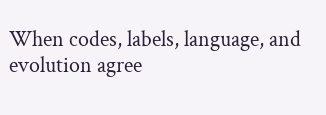When codes, labels, language, and evolution agree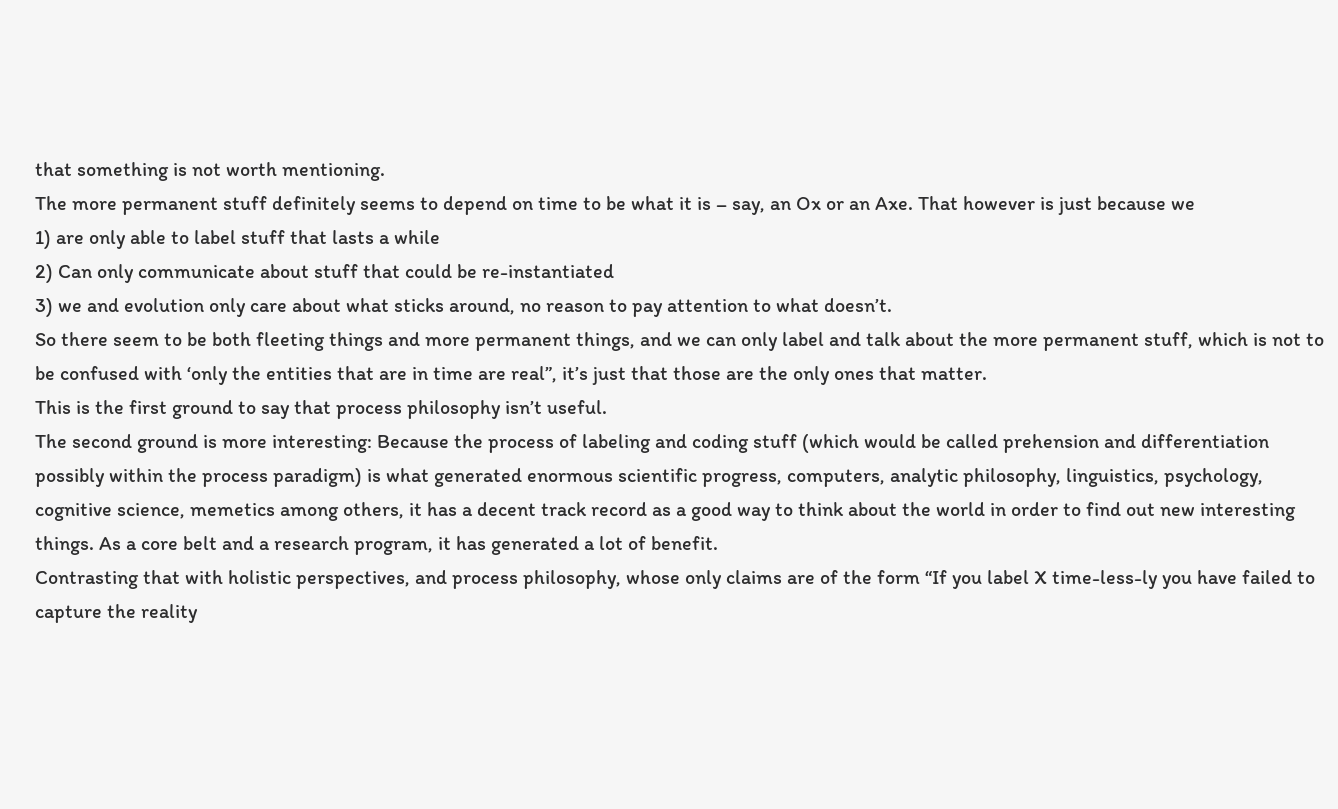that something is not worth mentioning.
The more permanent stuff definitely seems to depend on time to be what it is – say, an Ox or an Axe. That however is just because we
1) are only able to label stuff that lasts a while
2) Can only communicate about stuff that could be re-instantiated
3) we and evolution only care about what sticks around, no reason to pay attention to what doesn’t.
So there seem to be both fleeting things and more permanent things, and we can only label and talk about the more permanent stuff, which is not to be confused with ‘only the entities that are in time are real”, it’s just that those are the only ones that matter.
This is the first ground to say that process philosophy isn’t useful.
The second ground is more interesting: Because the process of labeling and coding stuff (which would be called prehension and differentiation possibly within the process paradigm) is what generated enormous scientific progress, computers, analytic philosophy, linguistics, psychology, cognitive science, memetics among others, it has a decent track record as a good way to think about the world in order to find out new interesting things. As a core belt and a research program, it has generated a lot of benefit.
Contrasting that with holistic perspectives, and process philosophy, whose only claims are of the form “If you label X time-less-ly you have failed to capture the reality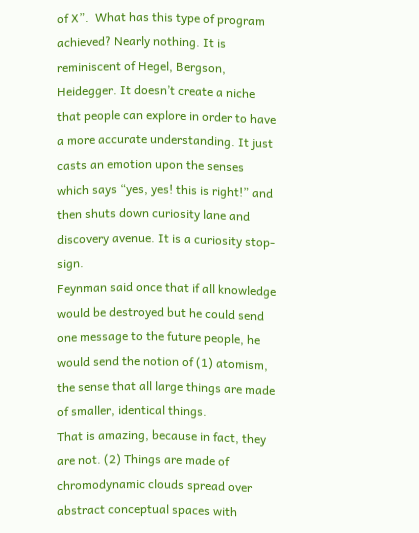of X”.  What has this type of program achieved? Nearly nothing. It is reminiscent of Hegel, Bergson, Heidegger. It doesn’t create a niche that people can explore in order to have a more accurate understanding. It just casts an emotion upon the senses which says “yes, yes! this is right!” and then shuts down curiosity lane and discovery avenue. It is a curiosity stop-sign.
Feynman said once that if all knowledge would be destroyed but he could send one message to the future people, he would send the notion of (1) atomism, the sense that all large things are made of smaller, identical things.
That is amazing, because in fact, they are not. (2) Things are made of chromodynamic clouds spread over abstract conceptual spaces with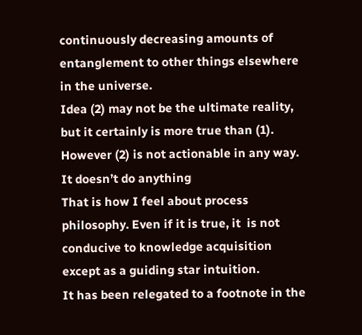continuously decreasing amounts of entanglement to other things elsewhere in the universe.
Idea (2) may not be the ultimate reality, but it certainly is more true than (1). However (2) is not actionable in any way. It doesn’t do anything
That is how I feel about process philosophy. Even if it is true, it  is not conducive to knowledge acquisition except as a guiding star intuition.
It has been relegated to a footnote in the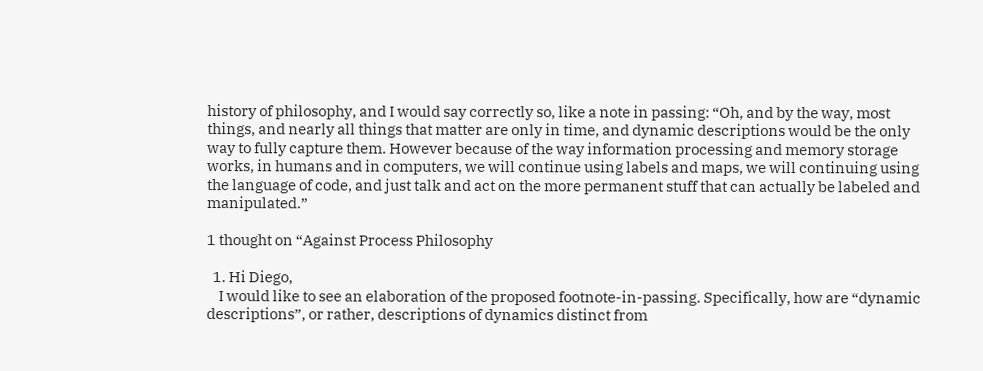history of philosophy, and I would say correctly so, like a note in passing: “Oh, and by the way, most things, and nearly all things that matter are only in time, and dynamic descriptions would be the only way to fully capture them. However because of the way information processing and memory storage works, in humans and in computers, we will continue using labels and maps, we will continuing using the language of code, and just talk and act on the more permanent stuff that can actually be labeled and manipulated.”

1 thought on “Against Process Philosophy

  1. Hi Diego,
    I would like to see an elaboration of the proposed footnote-in-passing. Specifically, how are “dynamic descriptions”, or rather, descriptions of dynamics distinct from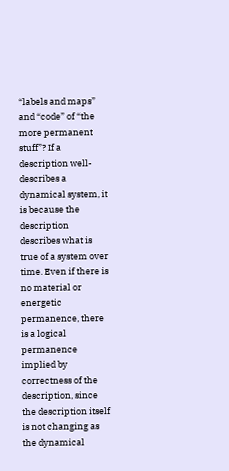“labels and maps” and “code” of “the more permanent stuff”? If a description well-describes a dynamical system, it is because the description describes what is true of a system over time. Even if there is no material or energetic permanence, there is a logical permanence implied by correctness of the description, since the description itself is not changing as the dynamical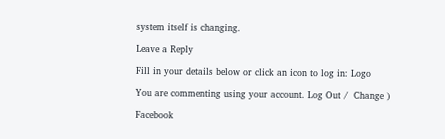system itself is changing.

Leave a Reply

Fill in your details below or click an icon to log in: Logo

You are commenting using your account. Log Out /  Change )

Facebook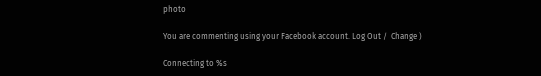photo

You are commenting using your Facebook account. Log Out /  Change )

Connecting to %s